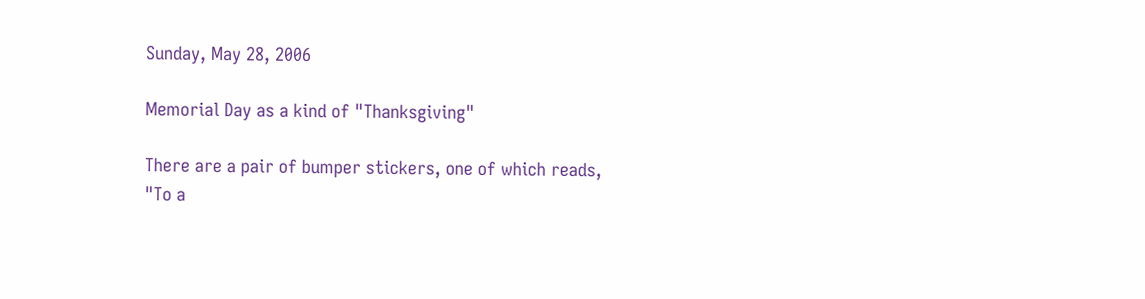Sunday, May 28, 2006

Memorial Day as a kind of "Thanksgiving"

There are a pair of bumper stickers, one of which reads,
"To a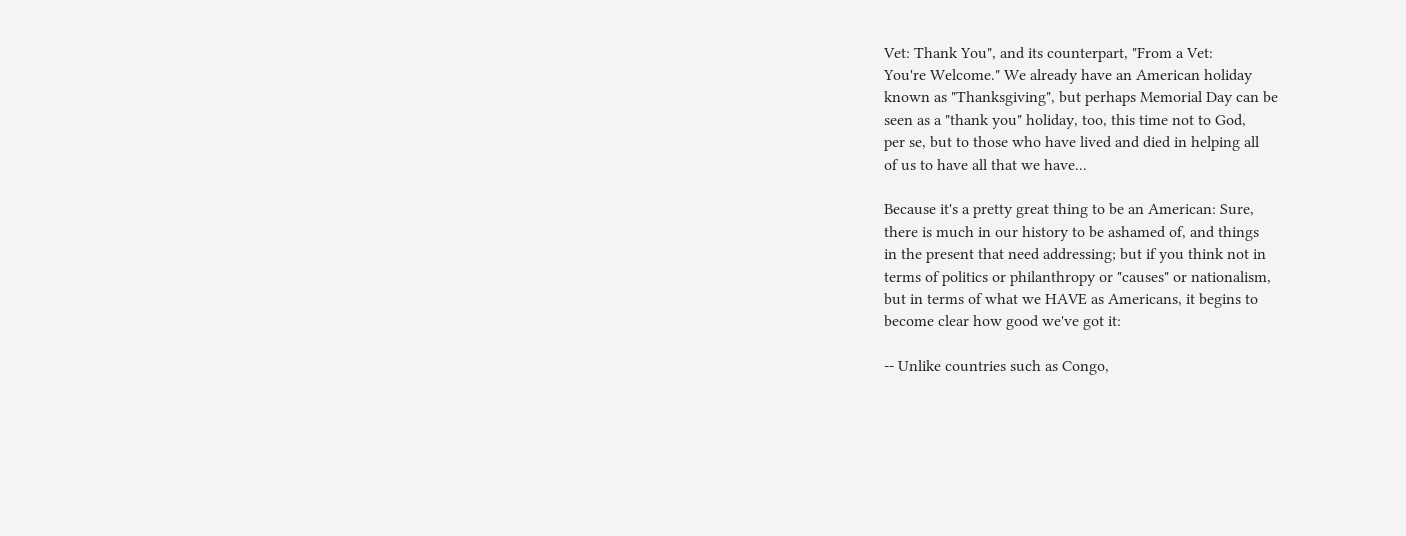Vet: Thank You", and its counterpart, "From a Vet:
You're Welcome." We already have an American holiday
known as "Thanksgiving", but perhaps Memorial Day can be
seen as a "thank you" holiday, too, this time not to God,
per se, but to those who have lived and died in helping all
of us to have all that we have...

Because it's a pretty great thing to be an American: Sure,
there is much in our history to be ashamed of, and things
in the present that need addressing; but if you think not in
terms of politics or philanthropy or "causes" or nationalism,
but in terms of what we HAVE as Americans, it begins to
become clear how good we've got it:

-- Unlike countries such as Congo,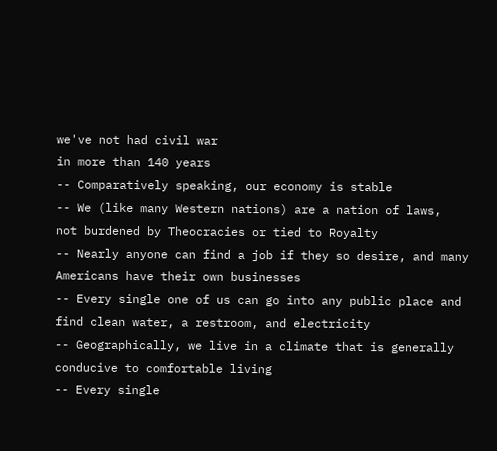we've not had civil war
in more than 140 years
-- Comparatively speaking, our economy is stable
-- We (like many Western nations) are a nation of laws,
not burdened by Theocracies or tied to Royalty
-- Nearly anyone can find a job if they so desire, and many
Americans have their own businesses
-- Every single one of us can go into any public place and
find clean water, a restroom, and electricity
-- Geographically, we live in a climate that is generally
conducive to comfortable living
-- Every single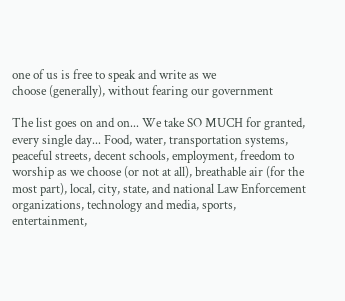one of us is free to speak and write as we
choose (generally), without fearing our government

The list goes on and on... We take SO MUCH for granted,
every single day... Food, water, transportation systems,
peaceful streets, decent schools, employment, freedom to
worship as we choose (or not at all), breathable air (for the
most part), local, city, state, and national Law Enforcement
organizations, technology and media, sports, entertainment,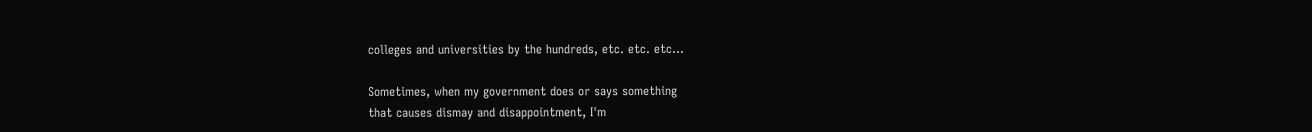colleges and universities by the hundreds, etc. etc. etc...

Sometimes, when my government does or says something
that causes dismay and disappointment, I'm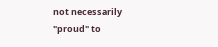not necessarily
"proud" to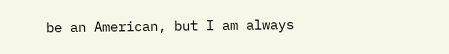be an American, but I am always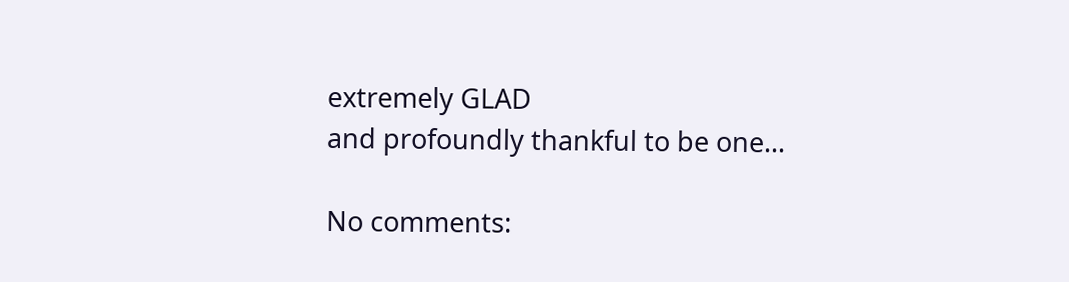extremely GLAD
and profoundly thankful to be one...

No comments: